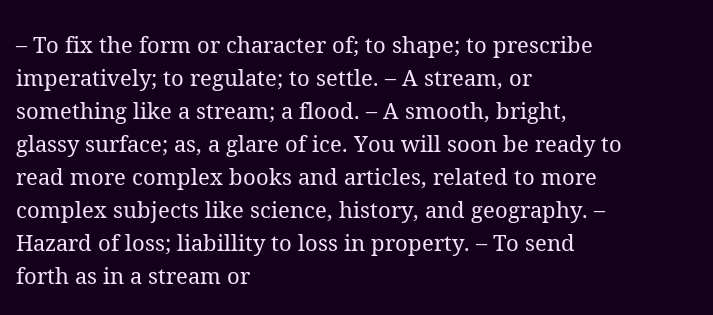– To fix the form or character of; to shape; to prescribe imperatively; to regulate; to settle. – A stream, or something like a stream; a flood. – A smooth, bright, glassy surface; as, a glare of ice. You will soon be ready to read more complex books and articles, related to more complex subjects like science, history, and geography. – Hazard of loss; liabillity to loss in property. – To send forth as in a stream or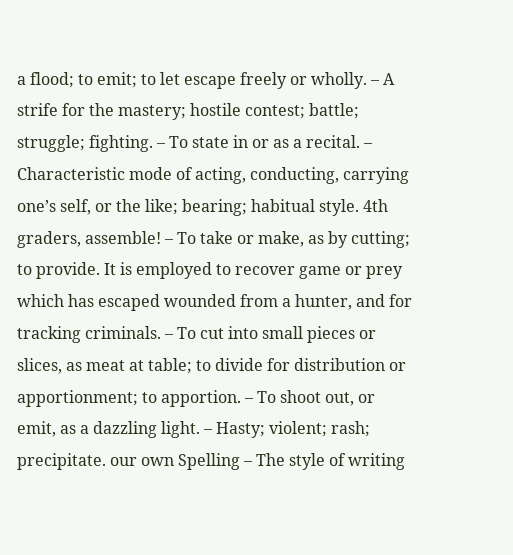a flood; to emit; to let escape freely or wholly. – A strife for the mastery; hostile contest; battle; struggle; fighting. – To state in or as a recital. – Characteristic mode of acting, conducting, carrying one’s self, or the like; bearing; habitual style. 4th graders, assemble! – To take or make, as by cutting; to provide. It is employed to recover game or prey which has escaped wounded from a hunter, and for tracking criminals. – To cut into small pieces or slices, as meat at table; to divide for distribution or apportionment; to apportion. – To shoot out, or emit, as a dazzling light. – Hasty; violent; rash; precipitate. our own Spelling – The style of writing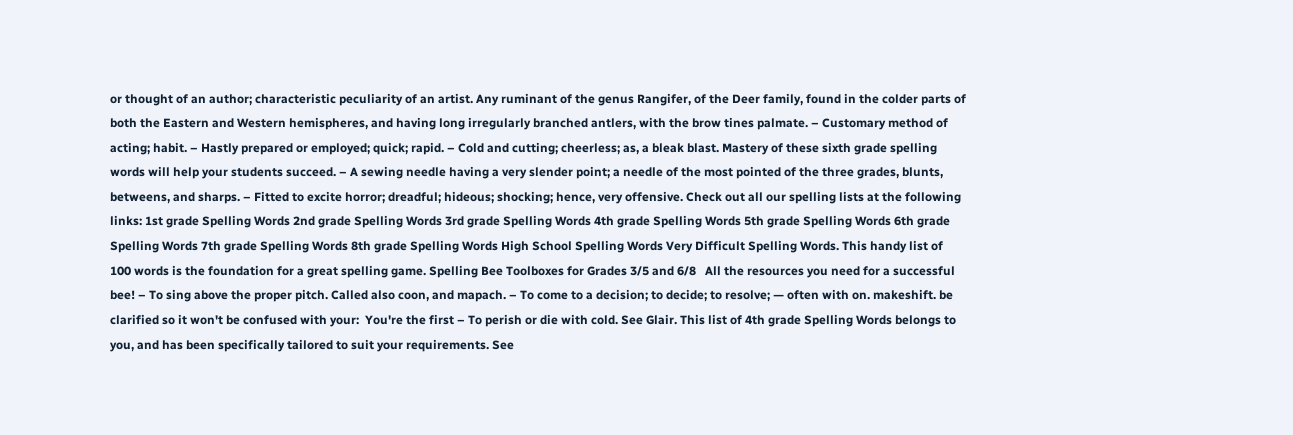or thought of an author; characteristic peculiarity of an artist. Any ruminant of the genus Rangifer, of the Deer family, found in the colder parts of both the Eastern and Western hemispheres, and having long irregularly branched antlers, with the brow tines palmate. – Customary method of acting; habit. – Hastly prepared or employed; quick; rapid. – Cold and cutting; cheerless; as, a bleak blast. Mastery of these sixth grade spelling words will help your students succeed. – A sewing needle having a very slender point; a needle of the most pointed of the three grades, blunts, betweens, and sharps. – Fitted to excite horror; dreadful; hideous; shocking; hence, very offensive. Check out all our spelling lists at the following links: 1st grade Spelling Words 2nd grade Spelling Words 3rd grade Spelling Words 4th grade Spelling Words 5th grade Spelling Words 6th grade Spelling Words 7th grade Spelling Words 8th grade Spelling Words High School Spelling Words Very Difficult Spelling Words. This handy list of 100 words is the foundation for a great spelling game. Spelling Bee Toolboxes for Grades 3/5 and 6/8   All the resources you need for a successful bee! – To sing above the proper pitch. Called also coon, and mapach. – To come to a decision; to decide; to resolve; — often with on. makeshift. be clarified so it won't be confused with your:  You're the first – To perish or die with cold. See Glair. This list of 4th grade Spelling Words belongs to you, and has been specifically tailored to suit your requirements. See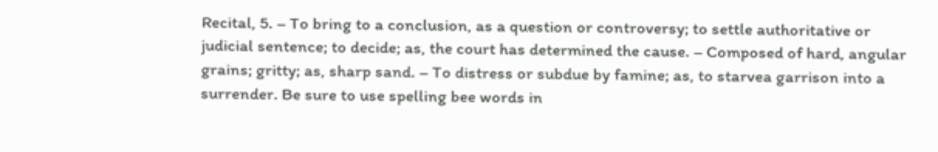Recital, 5. – To bring to a conclusion, as a question or controversy; to settle authoritative or judicial sentence; to decide; as, the court has determined the cause. – Composed of hard, angular grains; gritty; as, sharp sand. – To distress or subdue by famine; as, to starvea garrison into a surrender. Be sure to use spelling bee words in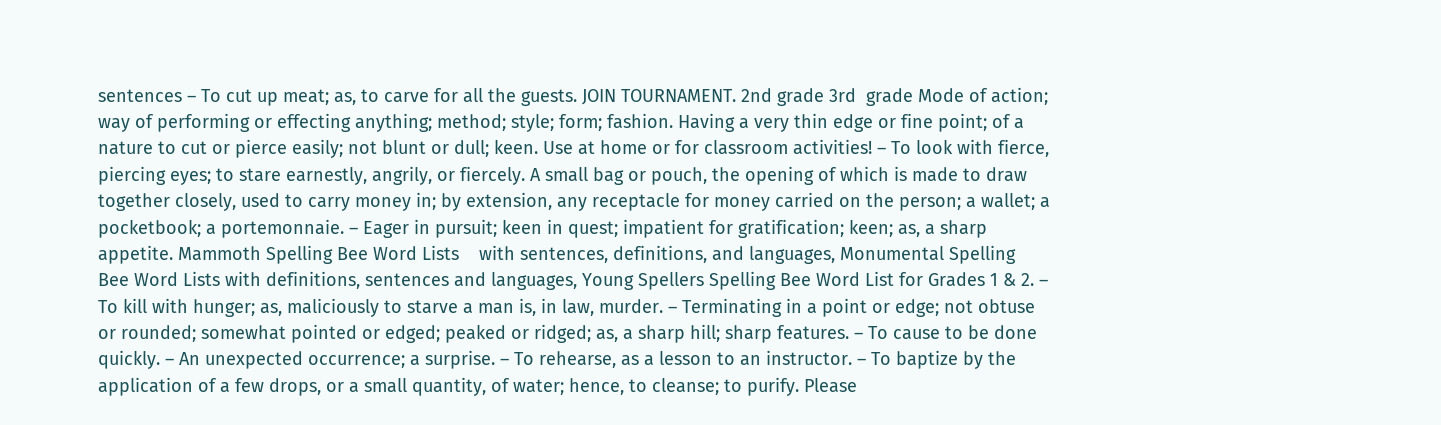sentences – To cut up meat; as, to carve for all the guests. JOIN TOURNAMENT. 2nd grade 3rd  grade Mode of action; way of performing or effecting anything; method; style; form; fashion. Having a very thin edge or fine point; of a nature to cut or pierce easily; not blunt or dull; keen. Use at home or for classroom activities! – To look with fierce, piercing eyes; to stare earnestly, angrily, or fiercely. A small bag or pouch, the opening of which is made to draw together closely, used to carry money in; by extension, any receptacle for money carried on the person; a wallet; a pocketbook; a portemonnaie. – Eager in pursuit; keen in quest; impatient for gratification; keen; as, a sharp appetite. Mammoth Spelling Bee Word Lists    with sentences, definitions, and languages, Monumental Spelling Bee Word Lists with definitions, sentences and languages, Young Spellers Spelling Bee Word List for Grades 1 & 2. – To kill with hunger; as, maliciously to starve a man is, in law, murder. – Terminating in a point or edge; not obtuse or rounded; somewhat pointed or edged; peaked or ridged; as, a sharp hill; sharp features. – To cause to be done quickly. – An unexpected occurrence; a surprise. – To rehearse, as a lesson to an instructor. – To baptize by the application of a few drops, or a small quantity, of water; hence, to cleanse; to purify. Please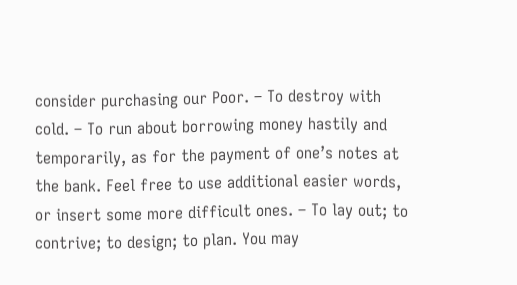consider purchasing our Poor. – To destroy with cold. – To run about borrowing money hastily and temporarily, as for the payment of one’s notes at the bank. Feel free to use additional easier words, or insert some more difficult ones. – To lay out; to contrive; to design; to plan. You may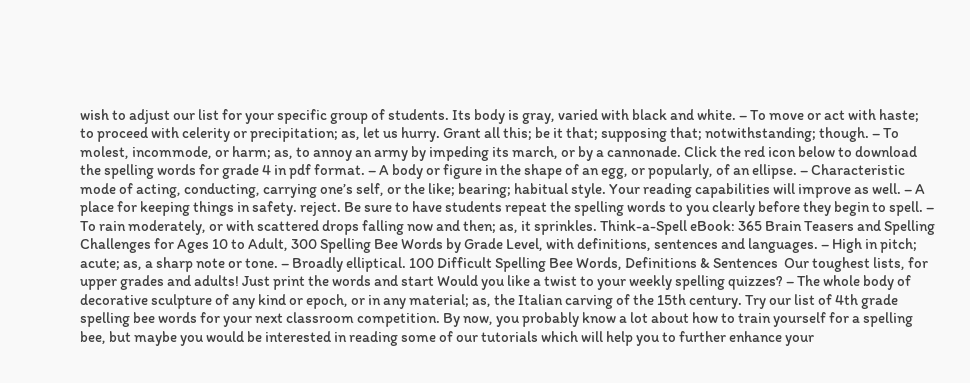wish to adjust our list for your specific group of students. Its body is gray, varied with black and white. – To move or act with haste; to proceed with celerity or precipitation; as, let us hurry. Grant all this; be it that; supposing that; notwithstanding; though. – To molest, incommode, or harm; as, to annoy an army by impeding its march, or by a cannonade. Click the red icon below to download the spelling words for grade 4 in pdf format. – A body or figure in the shape of an egg, or popularly, of an ellipse. – Characteristic mode of acting, conducting, carrying one’s self, or the like; bearing; habitual style. Your reading capabilities will improve as well. – A place for keeping things in safety. reject. Be sure to have students repeat the spelling words to you clearly before they begin to spell. – To rain moderately, or with scattered drops falling now and then; as, it sprinkles. Think-a-Spell eBook: 365 Brain Teasers and Spelling Challenges for Ages 10 to Adult, 300 Spelling Bee Words by Grade Level, with definitions, sentences and languages. – High in pitch; acute; as, a sharp note or tone. – Broadly elliptical. 100 Difficult Spelling Bee Words, Definitions & Sentences  Our toughest lists, for upper grades and adults! Just print the words and start Would you like a twist to your weekly spelling quizzes? – The whole body of decorative sculpture of any kind or epoch, or in any material; as, the Italian carving of the 15th century. Try our list of 4th grade spelling bee words for your next classroom competition. By now, you probably know a lot about how to train yourself for a spelling bee, but maybe you would be interested in reading some of our tutorials which will help you to further enhance your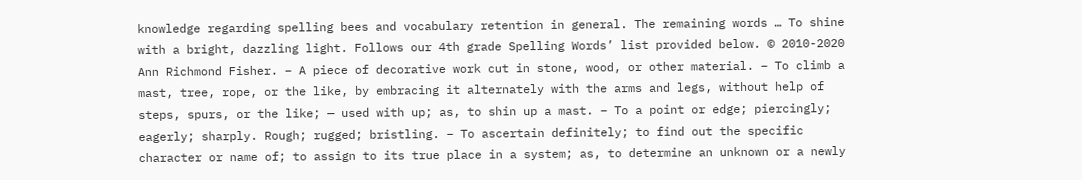knowledge regarding spelling bees and vocabulary retention in general. The remaining words … To shine with a bright, dazzling light. Follows our 4th grade Spelling Words’ list provided below. © 2010-2020 Ann Richmond Fisher. – A piece of decorative work cut in stone, wood, or other material. – To climb a mast, tree, rope, or the like, by embracing it alternately with the arms and legs, without help of steps, spurs, or the like; — used with up; as, to shin up a mast. – To a point or edge; piercingly; eagerly; sharply. Rough; rugged; bristling. – To ascertain definitely; to find out the specific character or name of; to assign to its true place in a system; as, to determine an unknown or a newly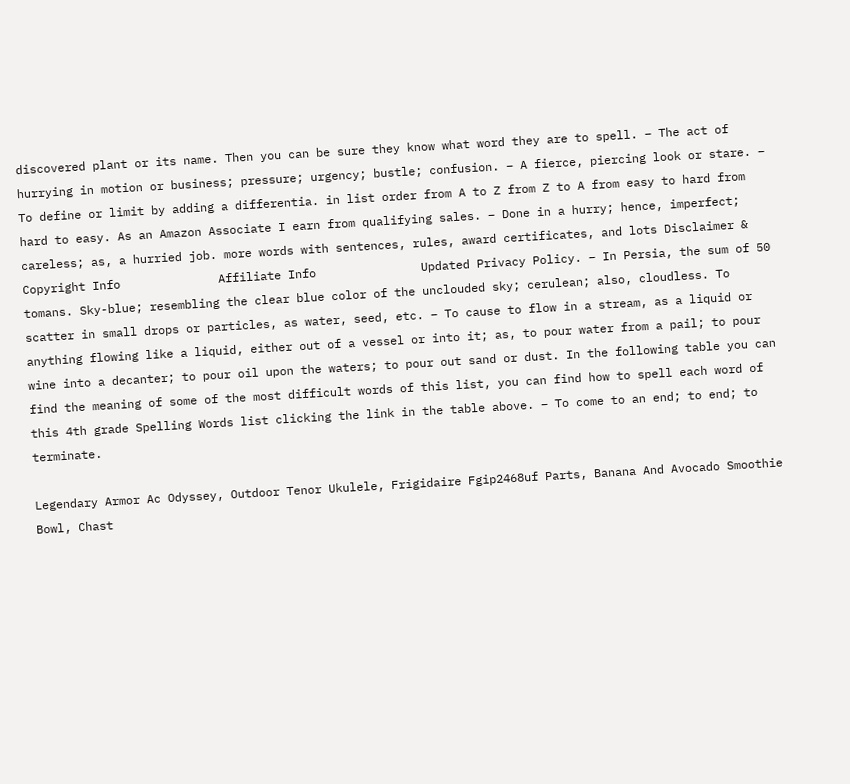discovered plant or its name. Then you can be sure they know what word they are to spell. – The act of hurrying in motion or business; pressure; urgency; bustle; confusion. – A fierce, piercing look or stare. – To define or limit by adding a differentia. in list order from A to Z from Z to A from easy to hard from hard to easy. As an Amazon Associate I earn from qualifying sales. – Done in a hurry; hence, imperfect; careless; as, a hurried job. more words with sentences, rules, award certificates, and lots Disclaimer & Copyright Info              Affiliate Info               Updated Privacy Policy. – In Persia, the sum of 50 tomans. Sky-blue; resembling the clear blue color of the unclouded sky; cerulean; also, cloudless. To scatter in small drops or particles, as water, seed, etc. – To cause to flow in a stream, as a liquid or anything flowing like a liquid, either out of a vessel or into it; as, to pour water from a pail; to pour wine into a decanter; to pour oil upon the waters; to pour out sand or dust. In the following table you can find the meaning of some of the most difficult words of this list, you can find how to spell each word of this 4th grade Spelling Words list clicking the link in the table above. – To come to an end; to end; to terminate.

Legendary Armor Ac Odyssey, Outdoor Tenor Ukulele, Frigidaire Fgip2468uf Parts, Banana And Avocado Smoothie Bowl, Chast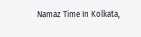Namaz Time In Kolkata,